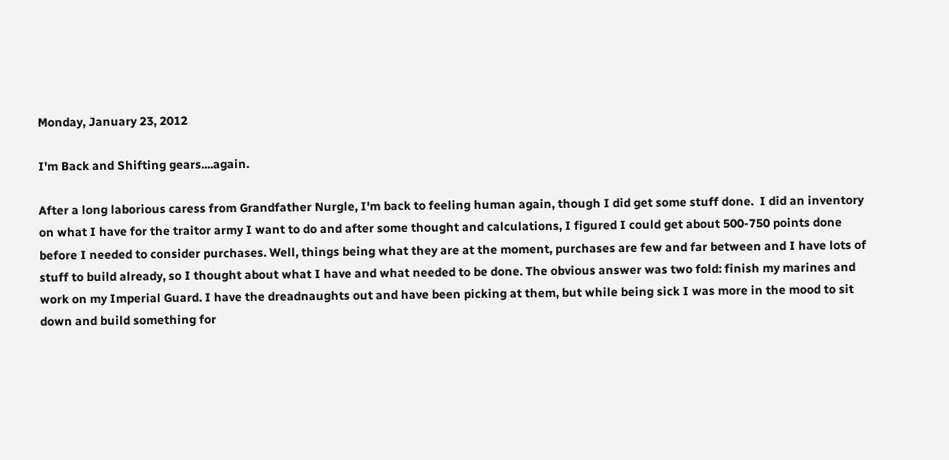Monday, January 23, 2012

I'm Back and Shifting gears....again.

After a long laborious caress from Grandfather Nurgle, I'm back to feeling human again, though I did get some stuff done.  I did an inventory on what I have for the traitor army I want to do and after some thought and calculations, I figured I could get about 500-750 points done before I needed to consider purchases. Well, things being what they are at the moment, purchases are few and far between and I have lots of stuff to build already, so I thought about what I have and what needed to be done. The obvious answer was two fold: finish my marines and work on my Imperial Guard. I have the dreadnaughts out and have been picking at them, but while being sick I was more in the mood to sit down and build something for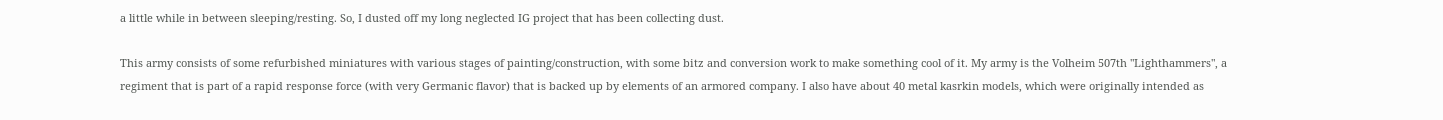a little while in between sleeping/resting. So, I dusted off my long neglected IG project that has been collecting dust.

This army consists of some refurbished miniatures with various stages of painting/construction, with some bitz and conversion work to make something cool of it. My army is the Volheim 507th "Lighthammers", a regiment that is part of a rapid response force (with very Germanic flavor) that is backed up by elements of an armored company. I also have about 40 metal kasrkin models, which were originally intended as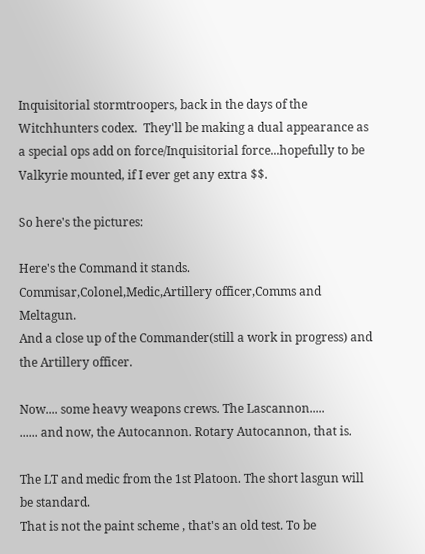Inquisitorial stormtroopers, back in the days of the Witchhunters codex.  They'll be making a dual appearance as a special ops add on force/Inquisitorial force...hopefully to be Valkyrie mounted, if I ever get any extra $$.

So here's the pictures:

Here's the Command it stands. Commisar,Colonel,Medic,Artillery officer,Comms and Meltagun.
And a close up of the Commander(still a work in progress) and the Artillery officer.

Now.... some heavy weapons crews. The Lascannon.....
...... and now, the Autocannon. Rotary Autocannon, that is.

The LT and medic from the 1st Platoon. The short lasgun will be standard.
That is not the paint scheme , that's an old test. To be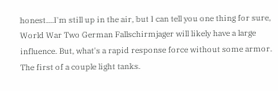honest....I'm still up in the air, but I can tell you one thing for sure, World War Two German Fallschirmjager will likely have a large influence. But, what's a rapid response force without some armor.  The first of a couple light tanks.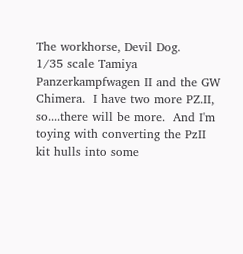The workhorse, Devil Dog.
1/35 scale Tamiya Panzerkampfwagen II and the GW Chimera.  I have two more PZ.II, so....there will be more.  And I'm toying with converting the PzII kit hulls into some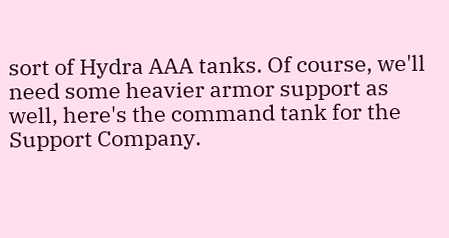sort of Hydra AAA tanks. Of course, we'll need some heavier armor support as well, here's the command tank for the Support Company.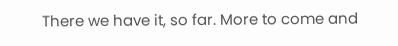There we have it, so far. More to come and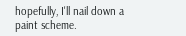hopefully, I'll nail down a paint scheme.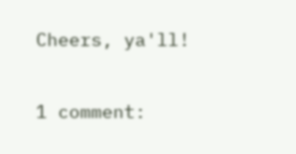Cheers, ya'll!

1 comment: